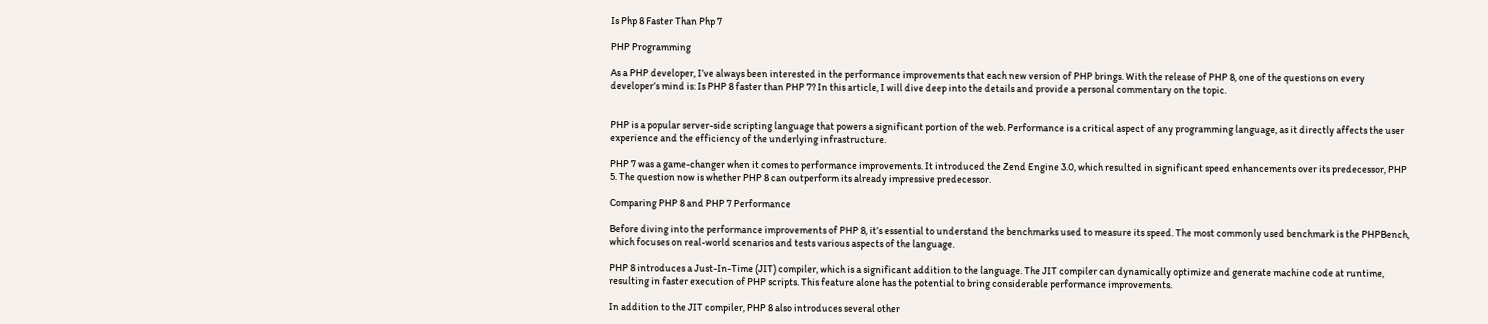Is Php 8 Faster Than Php 7

PHP Programming

As a PHP developer, I’ve always been interested in the performance improvements that each new version of PHP brings. With the release of PHP 8, one of the questions on every developer’s mind is: Is PHP 8 faster than PHP 7? In this article, I will dive deep into the details and provide a personal commentary on the topic.


PHP is a popular server-side scripting language that powers a significant portion of the web. Performance is a critical aspect of any programming language, as it directly affects the user experience and the efficiency of the underlying infrastructure.

PHP 7 was a game-changer when it comes to performance improvements. It introduced the Zend Engine 3.0, which resulted in significant speed enhancements over its predecessor, PHP 5. The question now is whether PHP 8 can outperform its already impressive predecessor.

Comparing PHP 8 and PHP 7 Performance

Before diving into the performance improvements of PHP 8, it’s essential to understand the benchmarks used to measure its speed. The most commonly used benchmark is the PHPBench, which focuses on real-world scenarios and tests various aspects of the language.

PHP 8 introduces a Just-In-Time (JIT) compiler, which is a significant addition to the language. The JIT compiler can dynamically optimize and generate machine code at runtime, resulting in faster execution of PHP scripts. This feature alone has the potential to bring considerable performance improvements.

In addition to the JIT compiler, PHP 8 also introduces several other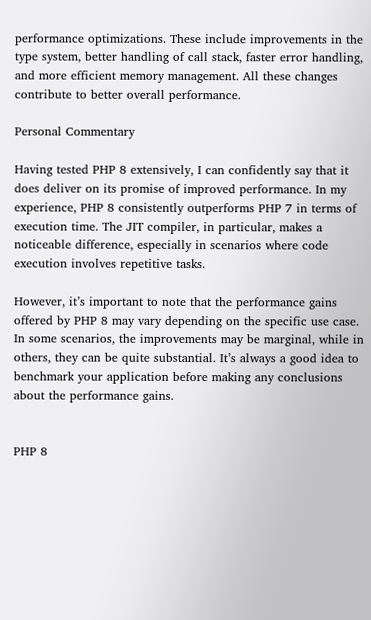performance optimizations. These include improvements in the type system, better handling of call stack, faster error handling, and more efficient memory management. All these changes contribute to better overall performance.

Personal Commentary

Having tested PHP 8 extensively, I can confidently say that it does deliver on its promise of improved performance. In my experience, PHP 8 consistently outperforms PHP 7 in terms of execution time. The JIT compiler, in particular, makes a noticeable difference, especially in scenarios where code execution involves repetitive tasks.

However, it’s important to note that the performance gains offered by PHP 8 may vary depending on the specific use case. In some scenarios, the improvements may be marginal, while in others, they can be quite substantial. It’s always a good idea to benchmark your application before making any conclusions about the performance gains.


PHP 8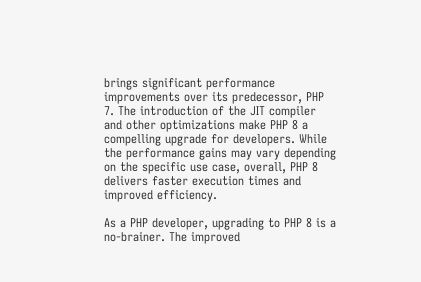brings significant performance improvements over its predecessor, PHP 7. The introduction of the JIT compiler and other optimizations make PHP 8 a compelling upgrade for developers. While the performance gains may vary depending on the specific use case, overall, PHP 8 delivers faster execution times and improved efficiency.

As a PHP developer, upgrading to PHP 8 is a no-brainer. The improved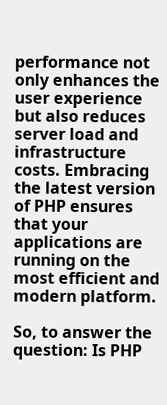performance not only enhances the user experience but also reduces server load and infrastructure costs. Embracing the latest version of PHP ensures that your applications are running on the most efficient and modern platform.

So, to answer the question: Is PHP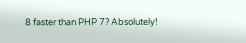8 faster than PHP 7? Absolutely!